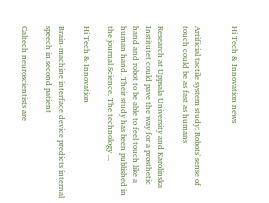Hi Tech & Innovation news


Artificial tactile system study: Robots' sense of touch could be as fast as humans

Research at Uppsala University and Karolinska Institutet could pave the way for a prosthetic hand and robot to be able to feel touch like a human hand. Their study has been published in the journal Science. The technology ...

Hi Tech & Innovation

Brain-machine interface device predicts internal speech in second patient

Caltech neuroscientists are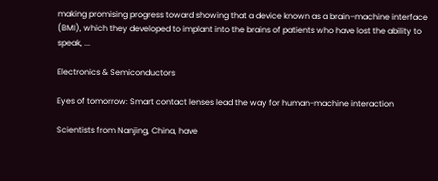making promising progress toward showing that a device known as a brain–machine interface (BMI), which they developed to implant into the brains of patients who have lost the ability to speak, ...

Electronics & Semiconductors

Eyes of tomorrow: Smart contact lenses lead the way for human-machine interaction

Scientists from Nanjing, China, have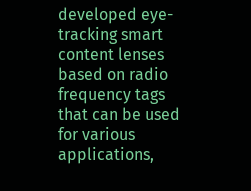developed eye-tracking smart content lenses based on radio frequency tags that can be used for various applications,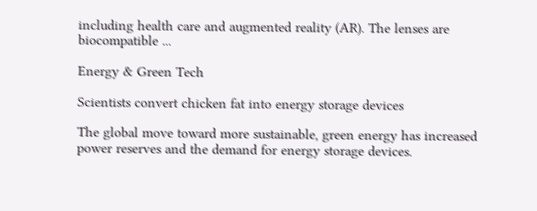including health care and augmented reality (AR). The lenses are biocompatible ...

Energy & Green Tech

Scientists convert chicken fat into energy storage devices

The global move toward more sustainable, green energy has increased power reserves and the demand for energy storage devices.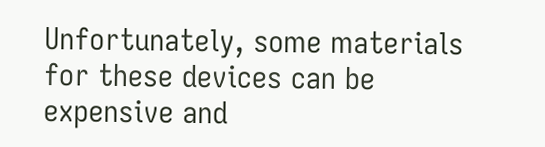Unfortunately, some materials for these devices can be expensive and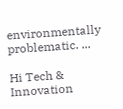environmentally problematic. ...

Hi Tech & Innovation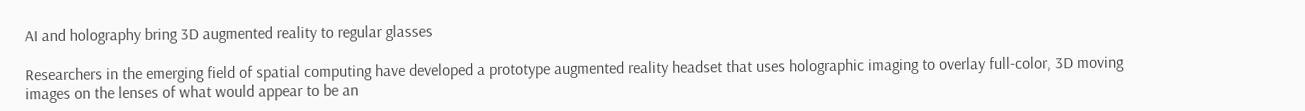AI and holography bring 3D augmented reality to regular glasses

Researchers in the emerging field of spatial computing have developed a prototype augmented reality headset that uses holographic imaging to overlay full-color, 3D moving images on the lenses of what would appear to be an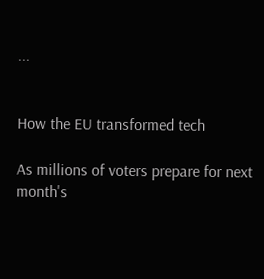...


How the EU transformed tech

As millions of voters prepare for next month's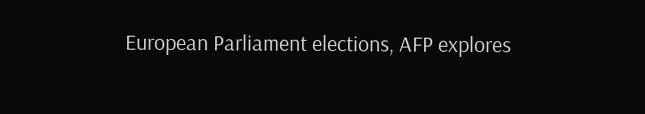European Parliament elections, AFP explores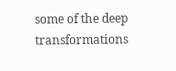some of the deep transformations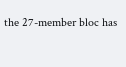the 27-member bloc has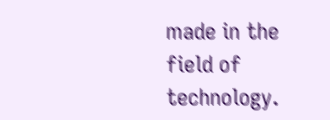made in the field of technology.